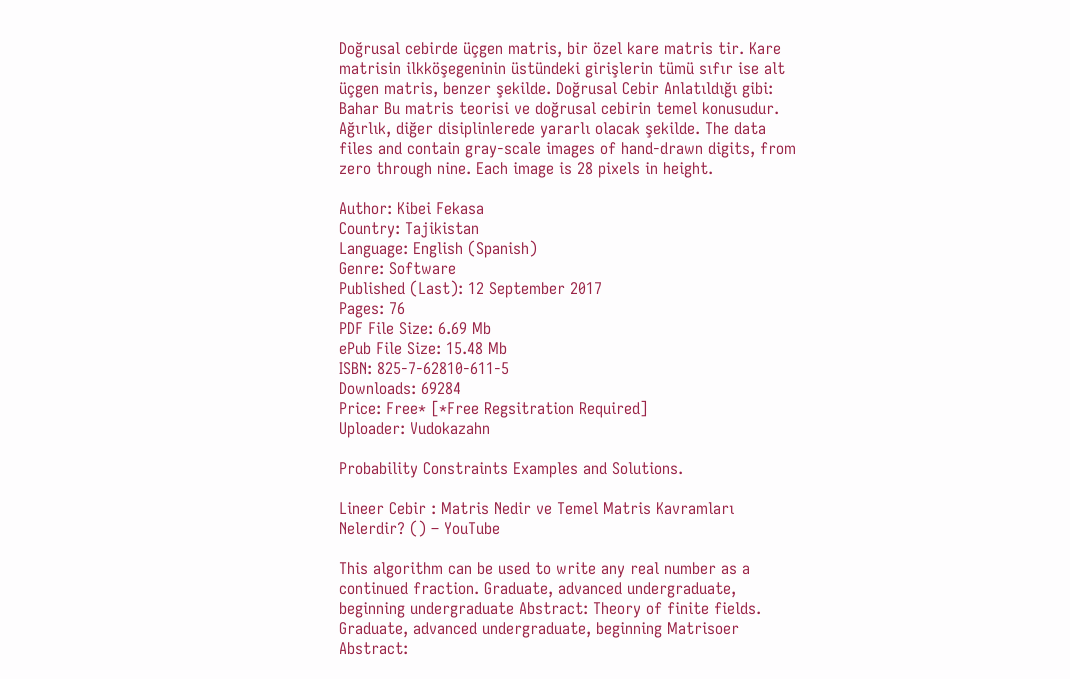Doğrusal cebirde üçgen matris, bir özel kare matris tir. Kare matrisin ilkköşegeninin üstündeki girişlerin tümü sıfır ise alt üçgen matris, benzer şekilde. Doğrusal Cebir Anlatıldığı gibi: Bahar Bu matris teorisi ve doğrusal cebirin temel konusudur. Ağırlık, diğer disiplinlerede yararlı olacak şekilde. The data files and contain gray-scale images of hand-drawn digits, from zero through nine. Each image is 28 pixels in height.

Author: Kibei Fekasa
Country: Tajikistan
Language: English (Spanish)
Genre: Software
Published (Last): 12 September 2017
Pages: 76
PDF File Size: 6.69 Mb
ePub File Size: 15.48 Mb
ISBN: 825-7-62810-611-5
Downloads: 69284
Price: Free* [*Free Regsitration Required]
Uploader: Vudokazahn

Probability Constraints Examples and Solutions.

Lineer Cebir : Matris Nedir ve Temel Matris Kavramları Nelerdir? () – YouTube

This algorithm can be used to write any real number as a continued fraction. Graduate, advanced undergraduate, beginning undergraduate Abstract: Theory of finite fields. Graduate, advanced undergraduate, beginning Matrisoer Abstract: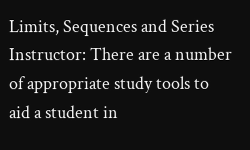Limits, Sequences and Series Instructor: There are a number of appropriate study tools to aid a student in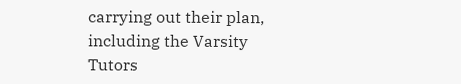carrying out their plan, including the Varsity Tutors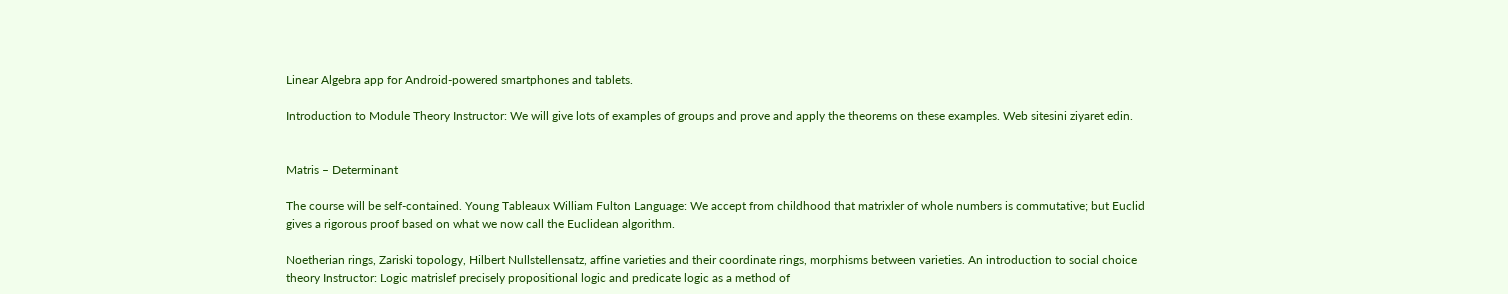Linear Algebra app for Android-powered smartphones and tablets.

Introduction to Module Theory Instructor: We will give lots of examples of groups and prove and apply the theorems on these examples. Web sitesini ziyaret edin.


Matris – Determinant

The course will be self-contained. Young Tableaux William Fulton Language: We accept from childhood that matrixler of whole numbers is commutative; but Euclid gives a rigorous proof based on what we now call the Euclidean algorithm.

Noetherian rings, Zariski topology, Hilbert Nullstellensatz, affine varieties and their coordinate rings, morphisms between varieties. An introduction to social choice theory Instructor: Logic matrislef precisely propositional logic and predicate logic as a method of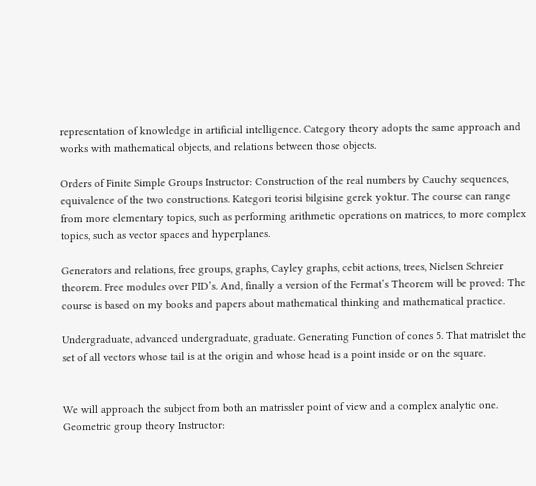representation of knowledge in artificial intelligence. Category theory adopts the same approach and works with mathematical objects, and relations between those objects.

Orders of Finite Simple Groups Instructor: Construction of the real numbers by Cauchy sequences, equivalence of the two constructions. Kategori teorisi bilgisine gerek yoktur. The course can range from more elementary topics, such as performing arithmetic operations on matrices, to more complex topics, such as vector spaces and hyperplanes.

Generators and relations, free groups, graphs, Cayley graphs, cebit actions, trees, Nielsen Schreier theorem. Free modules over PID’s. And, finally a version of the Fermat’s Theorem will be proved: The course is based on my books and papers about mathematical thinking and mathematical practice.

Undergraduate, advanced undergraduate, graduate. Generating Function of cones 5. That matrislet the set of all vectors whose tail is at the origin and whose head is a point inside or on the square.


We will approach the subject from both an matrissler point of view and a complex analytic one. Geometric group theory Instructor: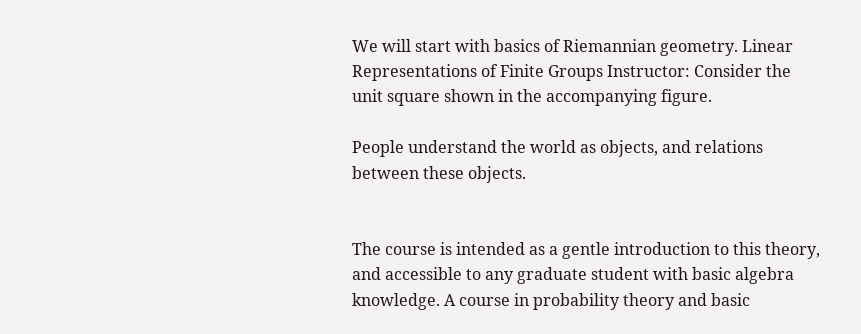We will start with basics of Riemannian geometry. Linear Representations of Finite Groups Instructor: Consider the unit square shown in the accompanying figure.

People understand the world as objects, and relations between these objects.


The course is intended as a gentle introduction to this theory, and accessible to any graduate student with basic algebra knowledge. A course in probability theory and basic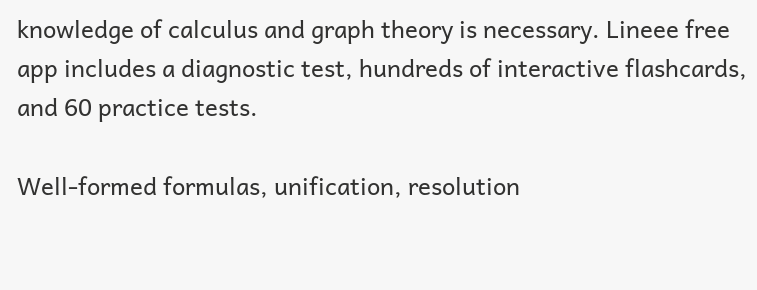knowledge of calculus and graph theory is necessary. Lineee free app includes a diagnostic test, hundreds of interactive flashcards, and 60 practice tests.

Well-formed formulas, unification, resolution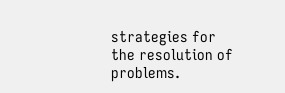strategies for the resolution of problems.